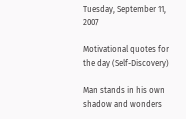Tuesday, September 11, 2007

Motivational quotes for the day (Self-Discovery)

Man stands in his own shadow and wonders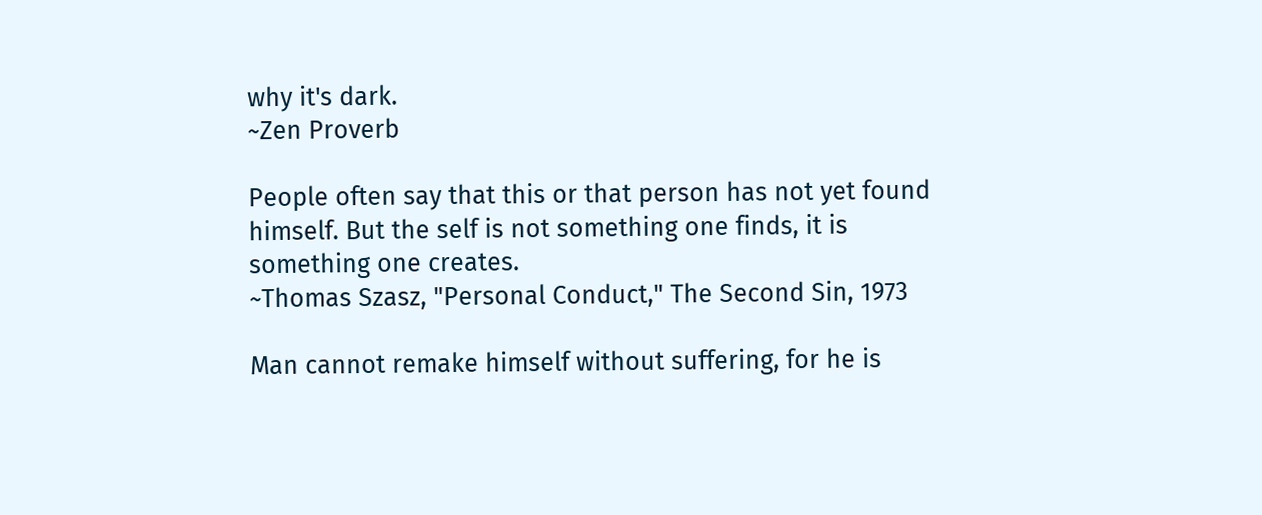why it's dark.
~Zen Proverb

People often say that this or that person has not yet found himself. But the self is not something one finds, it is something one creates.
~Thomas Szasz, "Personal Conduct," The Second Sin, 1973

Man cannot remake himself without suffering, for he is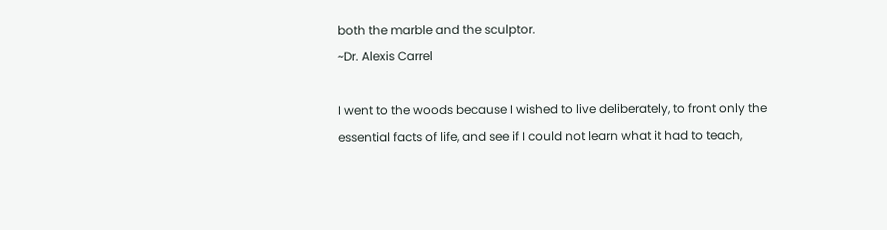both the marble and the sculptor.
~Dr. Alexis Carrel

I went to the woods because I wished to live deliberately, to front only the essential facts of life, and see if I could not learn what it had to teach,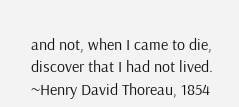and not, when I came to die, discover that I had not lived.
~Henry David Thoreau, 1854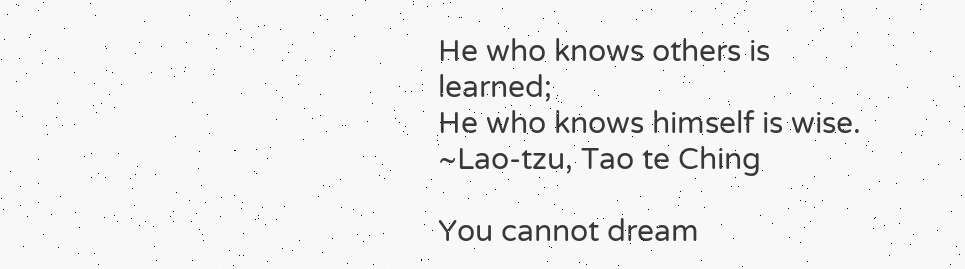He who knows others is learned;
He who knows himself is wise.
~Lao-tzu, Tao te Ching

You cannot dream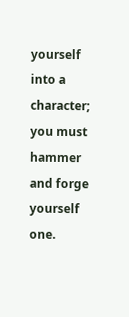yourself into a character; you must hammer and forge yourself one.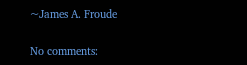~James A. Froude

No comments: